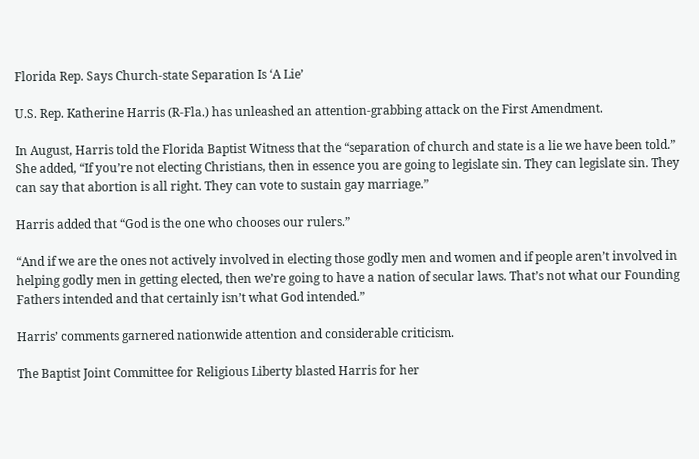Florida Rep. Says Church-state Separation Is ‘A Lie’

U.S. Rep. Katherine Harris (R-Fla.) has unleashed an attention-grabbing attack on the First Amendment.

In August, Harris told the Florida Baptist Witness that the “separation of church and state is a lie we have been told.” She added, “If you’re not electing Christians, then in essence you are going to legislate sin. They can legislate sin. They can say that abortion is all right. They can vote to sustain gay marriage.”

Harris added that “God is the one who chooses our rulers.”

“And if we are the ones not actively involved in electing those godly men and women and if people aren’t involved in helping godly men in getting elected, then we’re going to have a nation of secular laws. That’s not what our Founding Fathers intended and that certainly isn’t what God intended.”

Harris’ comments garnered nationwide attention and considerable criticism.

The Baptist Joint Committee for Religious Liberty blasted Harris for her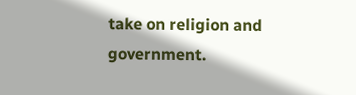take on religion and government.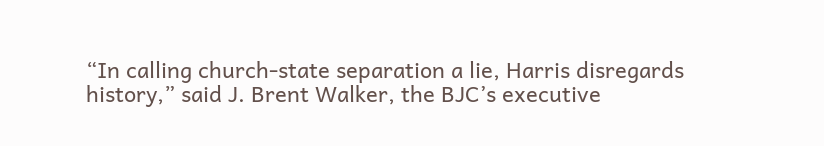“In calling church-state separation a lie, Harris disregards history,” said J. Brent Walker, the BJC’s executive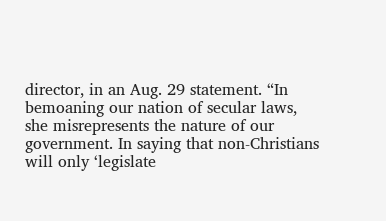director, in an Aug. 29 statement. “In bemoaning our nation of secular laws, she misrepresents the nature of our government. In saying that non-Christians will only ‘legislate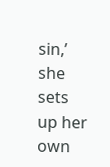sin,’ she sets up her own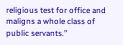religious test for office and maligns a whole class of public servants.”